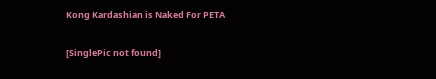Kong Kardashian is Naked For PETA

[SinglePic not found]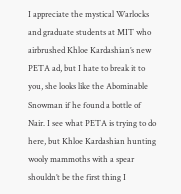I appreciate the mystical Warlocks and graduate students at MIT who airbrushed Khloe Kardashian’s new PETA ad, but I hate to break it to you, she looks like the Abominable Snowman if he found a bottle of Nair. I see what PETA is trying to do here, but Khloe Kardashian hunting wooly mammoths with a spear shouldn’t be the first thing I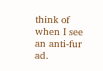think of when I see an anti-fur ad.